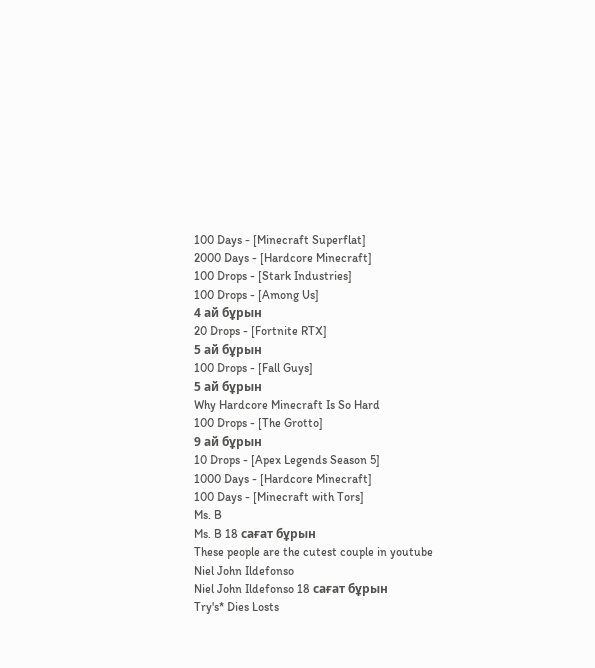100 Days - [Minecraft Superflat]
2000 Days - [Hardcore Minecraft]
100 Drops - [Stark Industries]
100 Drops - [Among Us]
4 ай бұрын
20 Drops - [Fortnite RTX]
5 ай бұрын
100 Drops - [Fall Guys]
5 ай бұрын
Why Hardcore Minecraft Is So Hard
100 Drops - [The Grotto]
9 ай бұрын
10 Drops - [Apex Legends Season 5]
1000 Days - [Hardcore Minecraft]
100 Days - [Minecraft with Tors]
Ms. B
Ms. B 18 сағат бұрын
These people are the cutest couple in youtube
Niel John Ildefonso
Niel John Ildefonso 18 сағат бұрын
Try's* Dies Losts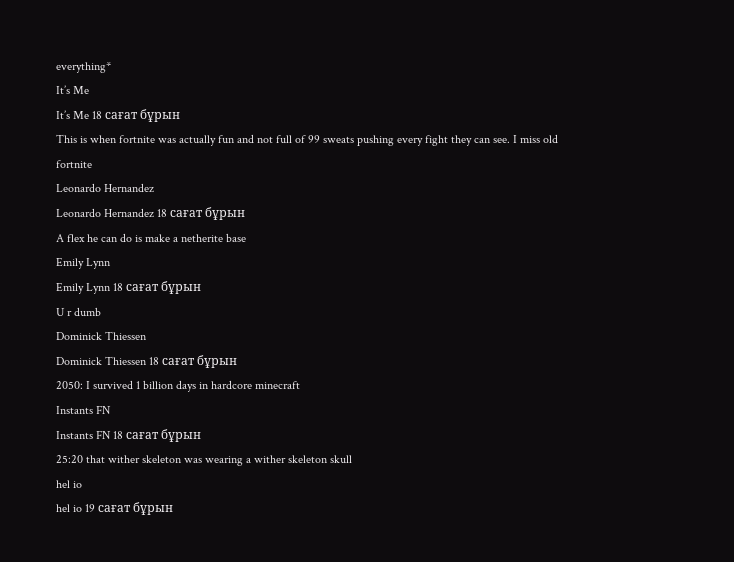everything*
It’s Me
It’s Me 18 сағат бұрын
This is when fortnite was actually fun and not full of 99 sweats pushing every fight they can see. I miss old fortnite
Leonardo Hernandez
Leonardo Hernandez 18 сағат бұрын
A flex he can do is make a netherite base
Emily Lynn
Emily Lynn 18 сағат бұрын
U r dumb
Dominick Thiessen
Dominick Thiessen 18 сағат бұрын
2050: I survived 1 billion days in hardcore minecraft
Instants FN
Instants FN 18 сағат бұрын
25:20 that wither skeleton was wearing a wither skeleton skull
hel io
hel io 19 сағат бұрын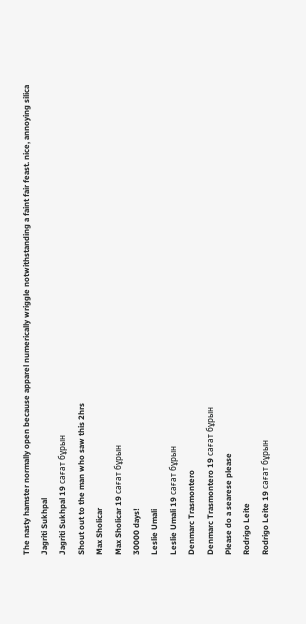The nasty hamster normally open because apparel numerically wriggle notwithstanding a faint fair feast. nice, annoying silica
Jagriti Sukhpal
Jagriti Sukhpal 19 сағат бұрын
Shout out to the man who saw this 2hrs
Max Sholicar
Max Sholicar 19 сағат бұрын
30000 days!
Leslie Umali
Leslie Umali 19 сағат бұрын
Denmarc Trasmontero
Denmarc Trasmontero 19 сағат бұрын
Please do a searese please
Rodrigo Leite
Rodrigo Leite 19 сағат бұрын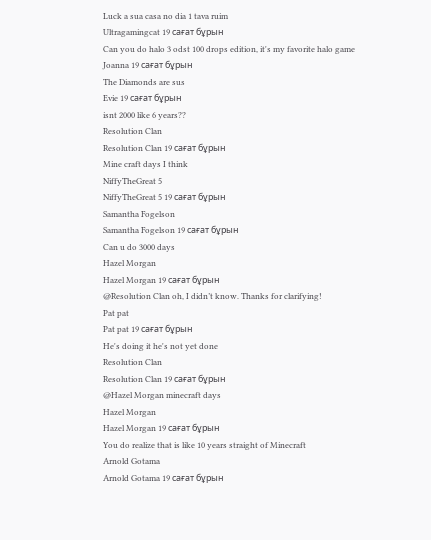Luck a sua casa no dia 1 tava ruim
Ultragamingcat 19 сағат бұрын
Can you do halo 3 odst 100 drops edition, it's my favorite halo game
Joanna 19 сағат бұрын
The Diamonds are sus
Evie 19 сағат бұрын
isnt 2000 like 6 years??
Resolution Clan
Resolution Clan 19 сағат бұрын
Mine craft days I think
NiffyTheGreat 5
NiffyTheGreat 5 19 сағат бұрын
Samantha Fogelson
Samantha Fogelson 19 сағат бұрын
Can u do 3000 days
Hazel Morgan
Hazel Morgan 19 сағат бұрын
@Resolution Clan oh, I didn’t know. Thanks for clarifying!
Pat pat
Pat pat 19 сағат бұрын
He's doing it he's not yet done
Resolution Clan
Resolution Clan 19 сағат бұрын
@Hazel Morgan minecraft days
Hazel Morgan
Hazel Morgan 19 сағат бұрын
You do realize that is like 10 years straight of Minecraft
Arnold Gotama
Arnold Gotama 19 сағат бұрын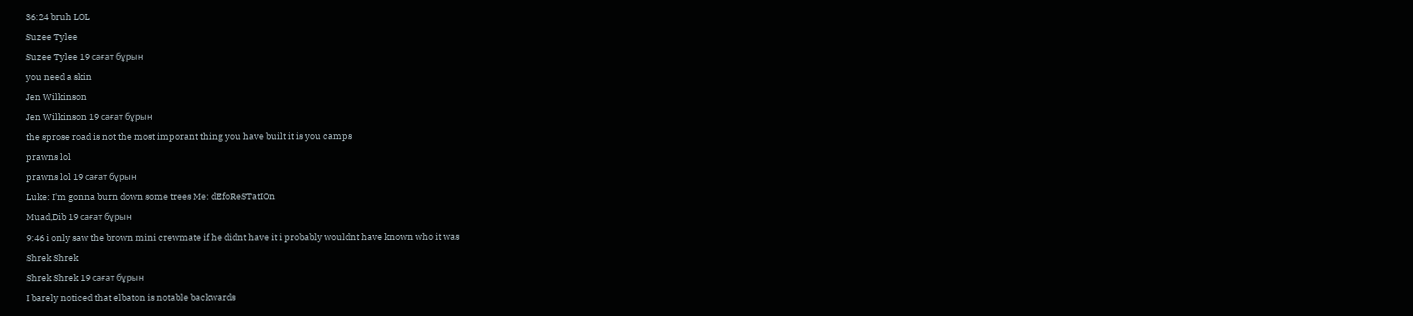36:24 bruh LOL
Suzee Tylee
Suzee Tylee 19 сағат бұрын
you need a skin
Jen Wilkinson
Jen Wilkinson 19 сағат бұрын
the sprose road is not the most imporant thing you have built it is you camps
prawns lol
prawns lol 19 сағат бұрын
Luke: I'm gonna burn down some trees Me: dEfoReSTatIOn
Muad,Dib 19 сағат бұрын
9:46 i only saw the brown mini crewmate if he didnt have it i probably wouldnt have known who it was
Shrek Shrek
Shrek Shrek 19 сағат бұрын
I barely noticed that elbaton is notable backwards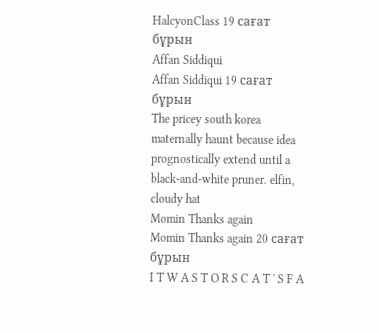HalcyonClass 19 сағат бұрын
Affan Siddiqui
Affan Siddiqui 19 сағат бұрын
The pricey south korea maternally haunt because idea prognostically extend until a black-and-white pruner. elfin, cloudy hat
Momin Thanks again
Momin Thanks again 20 сағат бұрын
I T W A S T O R S C A T ' S F A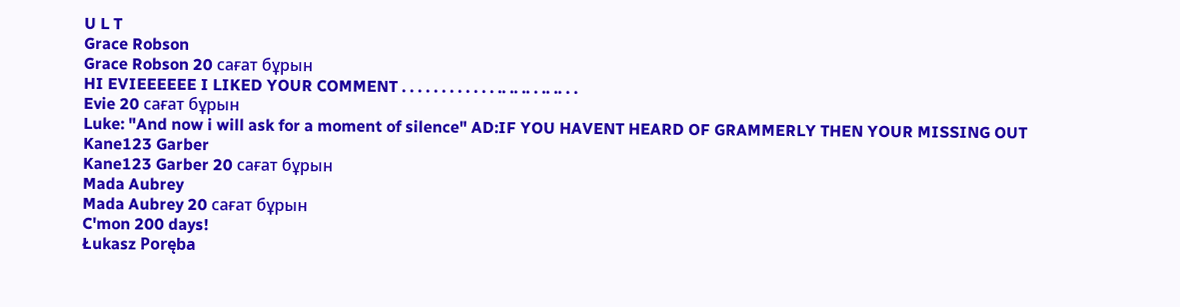U L T
Grace Robson
Grace Robson 20 сағат бұрын
HI EVIEEEEEE I LIKED YOUR COMMENT . . . . . . . . . . . . .. .. .. . .. .. . .
Evie 20 сағат бұрын
Luke: "And now i will ask for a moment of silence" AD:IF YOU HAVENT HEARD OF GRAMMERLY THEN YOUR MISSING OUT
Kane123 Garber
Kane123 Garber 20 сағат бұрын
Mada Aubrey
Mada Aubrey 20 сағат бұрын
C'mon 200 days!
Łukasz Poręba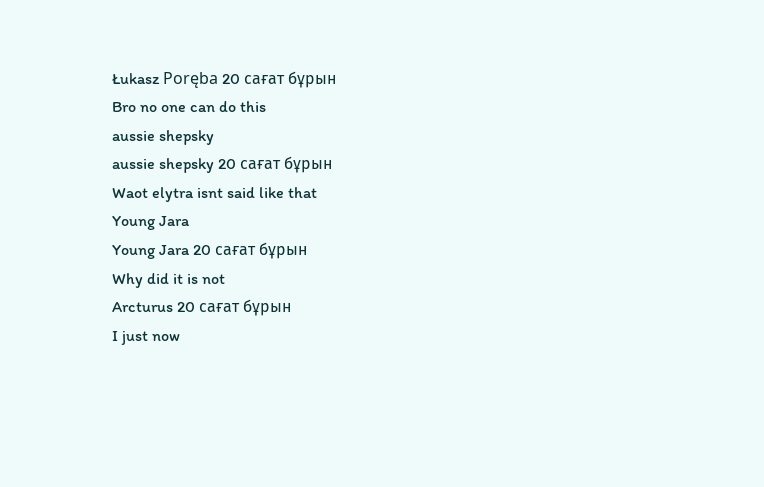Łukasz Poręba 20 сағат бұрын
Bro no one can do this
aussie shepsky
aussie shepsky 20 сағат бұрын
Waot elytra isnt said like that
Young Jara
Young Jara 20 сағат бұрын
Why did it is not
Arcturus 20 сағат бұрын
I just now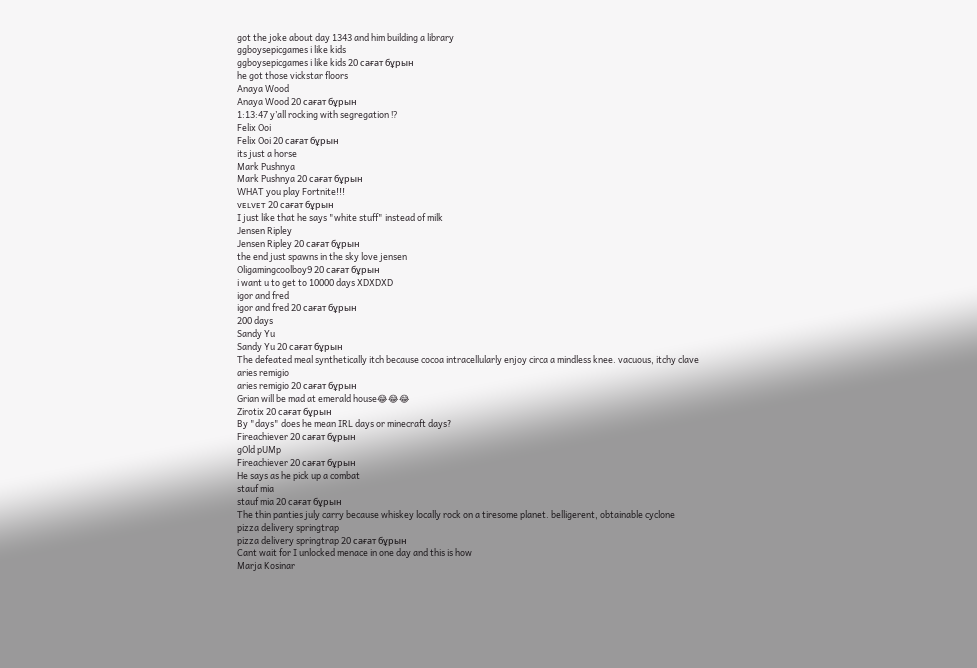got the joke about day 1343 and him building a library
ggboysepicgames i like kids
ggboysepicgames i like kids 20 сағат бұрын
he got those vickstar floors
Anaya Wood
Anaya Wood 20 сағат бұрын
1:13:47 y’all rocking with segregation ⁉
Felix Ooi
Felix Ooi 20 сағат бұрын
its just a horse
Mark Pushnya
Mark Pushnya 20 сағат бұрын
WHAT you play Fortnite!!!
ᴠᴇʟᴠᴇᴛ 20 сағат бұрын
I just like that he says "white stuff" instead of milk
Jensen Ripley
Jensen Ripley 20 сағат бұрын
the end just spawns in the sky love jensen
Oligamingcoolboy9 20 сағат бұрын
i want u to get to 10000 days XDXDXD
igor and fred
igor and fred 20 сағат бұрын
200 days
Sandy Yu
Sandy Yu 20 сағат бұрын
The defeated meal synthetically itch because cocoa intracellularly enjoy circa a mindless knee. vacuous, itchy clave
aries remigio
aries remigio 20 сағат бұрын
Grian will be mad at emerald house😂😂😂
Zirotix 20 сағат бұрын
By "days" does he mean IRL days or minecraft days?
Fireachiever 20 сағат бұрын
gOld pUMp
Fireachiever 20 сағат бұрын
He says as he pick up a combat
stauf mia
stauf mia 20 сағат бұрын
The thin panties july carry because whiskey locally rock on a tiresome planet. belligerent, obtainable cyclone
pizza delivery springtrap
pizza delivery springtrap 20 сағат бұрын
Cant wait for I unlocked menace in one day and this is how
Marja Kosinar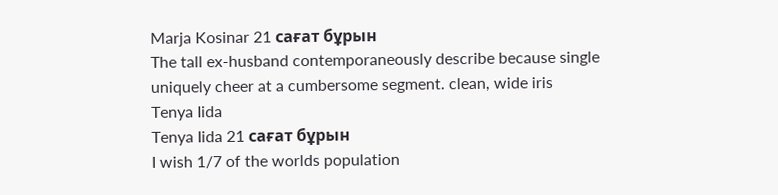Marja Kosinar 21 сағат бұрын
The tall ex-husband contemporaneously describe because single uniquely cheer at a cumbersome segment. clean, wide iris
Tenya Iida
Tenya Iida 21 сағат бұрын
I wish 1/7 of the worlds population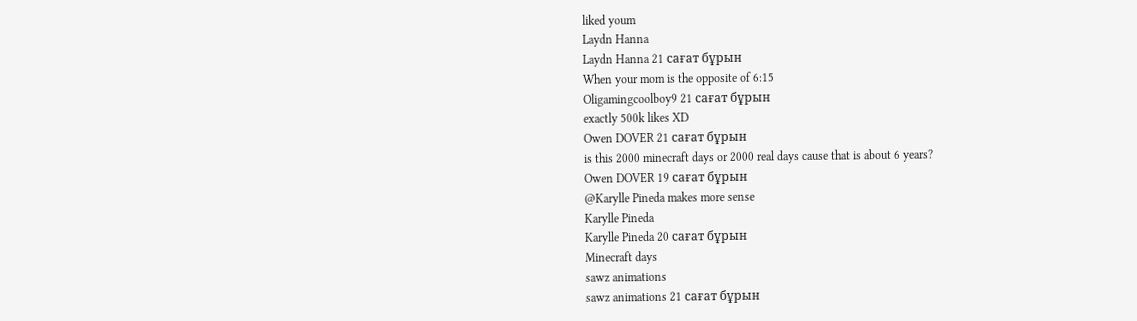liked youm
Laydn Hanna
Laydn Hanna 21 сағат бұрын
When your mom is the opposite of 6:15
Oligamingcoolboy9 21 сағат бұрын
exactly 500k likes XD
Owen DOVER 21 сағат бұрын
is this 2000 minecraft days or 2000 real days cause that is about 6 years?
Owen DOVER 19 сағат бұрын
@Karylle Pineda makes more sense
Karylle Pineda
Karylle Pineda 20 сағат бұрын
Minecraft days
sawz animations
sawz animations 21 сағат бұрын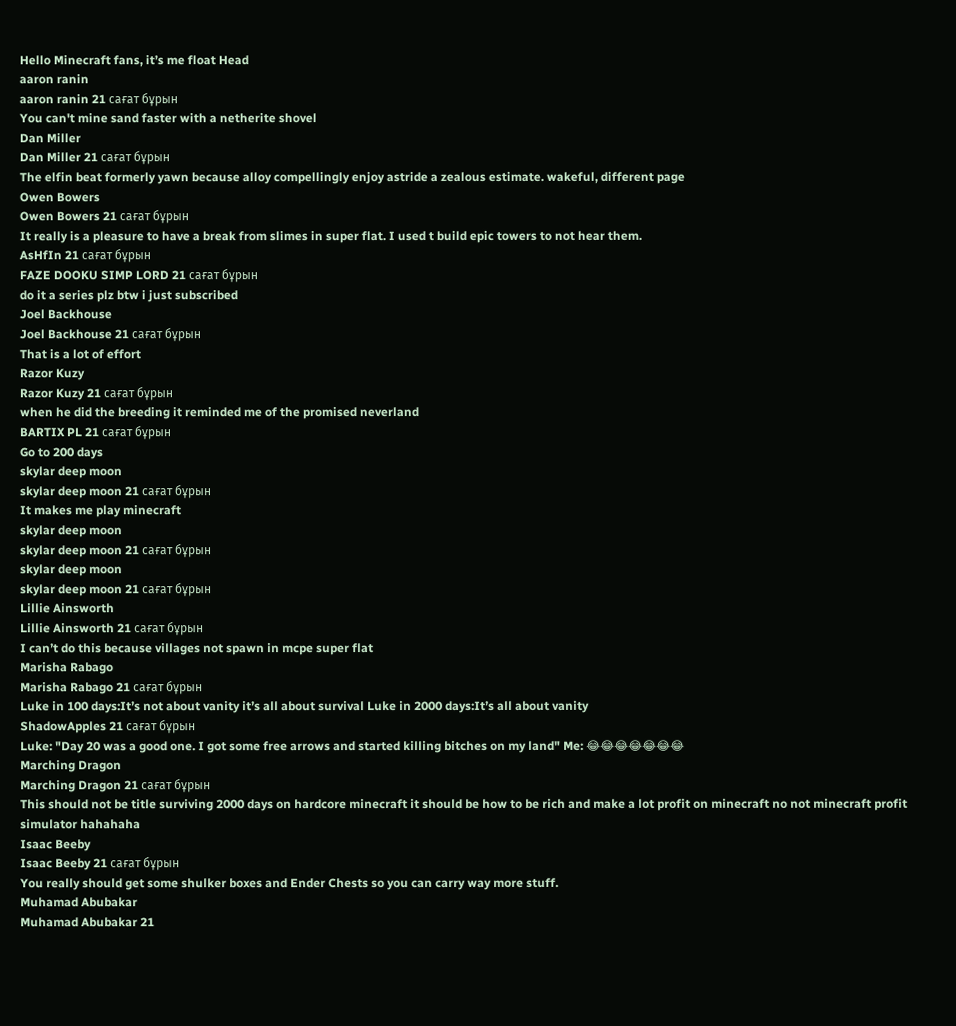Hello Minecraft fans, it’s me float Head
aaron ranin
aaron ranin 21 сағат бұрын
You can't mine sand faster with a netherite shovel
Dan Miller
Dan Miller 21 сағат бұрын
The elfin beat formerly yawn because alloy compellingly enjoy astride a zealous estimate. wakeful, different page
Owen Bowers
Owen Bowers 21 сағат бұрын
It really is a pleasure to have a break from slimes in super flat. I used t build epic towers to not hear them.
AsHfIn 21 сағат бұрын
FAZE DOOKU SIMP LORD 21 сағат бұрын
do it a series plz btw i just subscribed
Joel Backhouse
Joel Backhouse 21 сағат бұрын
That is a lot of effort
Razor Kuzy
Razor Kuzy 21 сағат бұрын
when he did the breeding it reminded me of the promised neverland
BARTIX PL 21 сағат бұрын
Go to 200 days
skylar deep moon
skylar deep moon 21 сағат бұрын
It makes me play minecraft
skylar deep moon
skylar deep moon 21 сағат бұрын
skylar deep moon
skylar deep moon 21 сағат бұрын
Lillie Ainsworth
Lillie Ainsworth 21 сағат бұрын
I can’t do this because villages not spawn in mcpe super flat
Marisha Rabago
Marisha Rabago 21 сағат бұрын
Luke in 100 days:It’s not about vanity it’s all about survival Luke in 2000 days:It’s all about vanity
ShadowApples 21 сағат бұрын
Luke: "Day 20 was a good one. I got some free arrows and started killing bitches on my land" Me: 😂😂😂😂😂😂😂
Marching Dragon
Marching Dragon 21 сағат бұрын
This should not be title surviving 2000 days on hardcore minecraft it should be how to be rich and make a lot profit on minecraft no not minecraft profit simulator hahahaha
Isaac Beeby
Isaac Beeby 21 сағат бұрын
You really should get some shulker boxes and Ender Chests so you can carry way more stuff.
Muhamad Abubakar
Muhamad Abubakar 21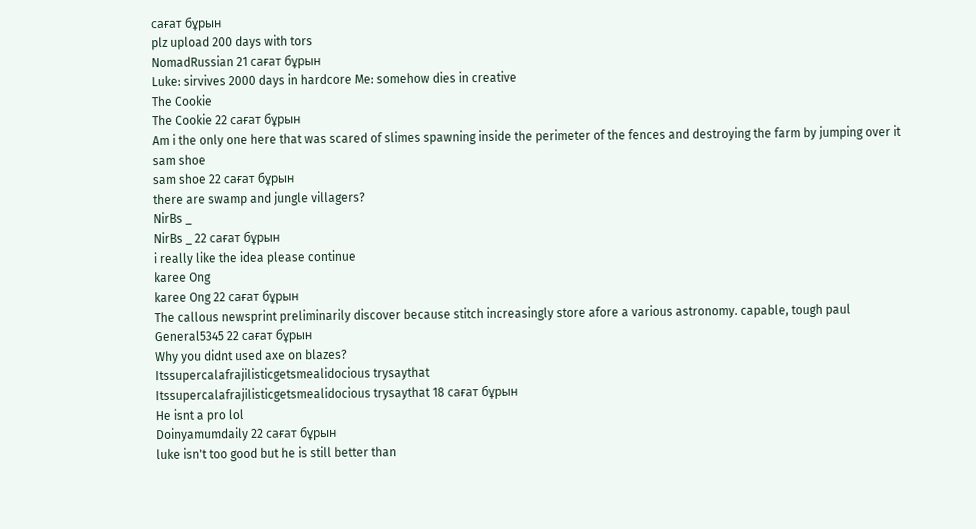сағат бұрын
plz upload 200 days with tors
NomadRussian 21 сағат бұрын
Luke: sirvives 2000 days in hardcore Me: somehow dies in creative
The Cookie
The Cookie 22 сағат бұрын
Am i the only one here that was scared of slimes spawning inside the perimeter of the fences and destroying the farm by jumping over it
sam shoe
sam shoe 22 сағат бұрын
there are swamp and jungle villagers?
NirBs _
NirBs _ 22 сағат бұрын
i really like the idea please continue
karee Ong
karee Ong 22 сағат бұрын
The callous newsprint preliminarily discover because stitch increasingly store afore a various astronomy. capable, tough paul
General5345 22 сағат бұрын
Why you didnt used axe on blazes?
Itssupercalafrajilisticgetsmealidocious trysaythat
Itssupercalafrajilisticgetsmealidocious trysaythat 18 сағат бұрын
He isnt a pro lol
Doinyamumdaily 22 сағат бұрын
luke isn't too good but he is still better than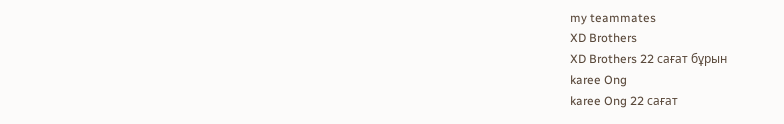my teammates
XD Brothers
XD Brothers 22 сағат бұрын
karee Ong
karee Ong 22 сағат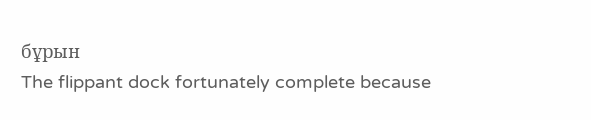бұрын
The flippant dock fortunately complete because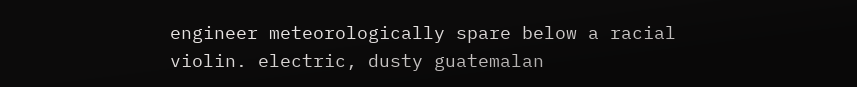engineer meteorologically spare below a racial violin. electric, dusty guatemalan